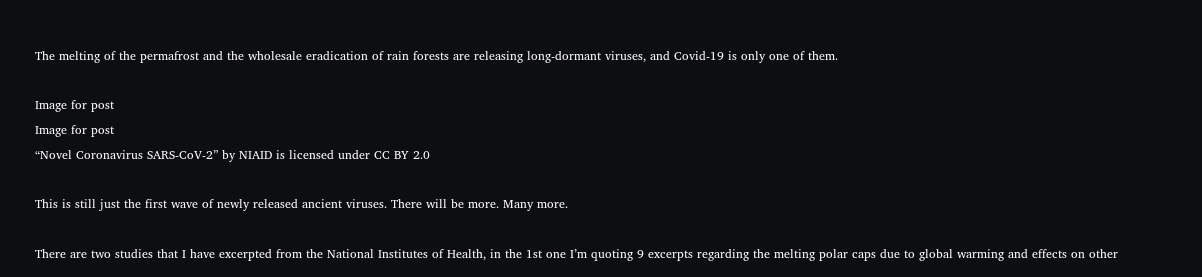The melting of the permafrost and the wholesale eradication of rain forests are releasing long-dormant viruses, and Covid-19 is only one of them.

Image for post
Image for post
“Novel Coronavirus SARS-CoV-2” by NIAID is licensed under CC BY 2.0

This is still just the first wave of newly released ancient viruses. There will be more. Many more.

There are two studies that I have excerpted from the National Institutes of Health, in the 1st one I’m quoting 9 excerpts regarding the melting polar caps due to global warming and effects on other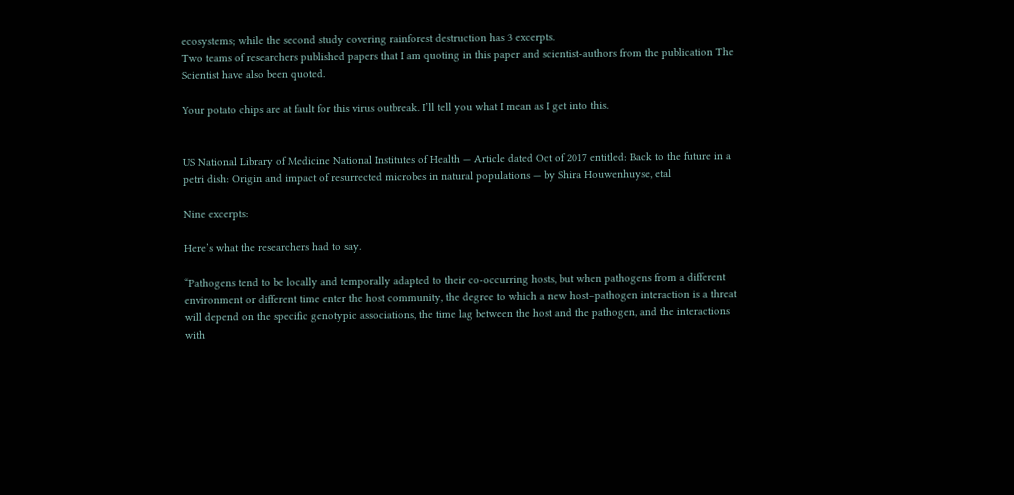ecosystems; while the second study covering rainforest destruction has 3 excerpts.
Two teams of researchers published papers that I am quoting in this paper and scientist-authors from the publication The Scientist have also been quoted.

Your potato chips are at fault for this virus outbreak. I’ll tell you what I mean as I get into this.


US National Library of Medicine National Institutes of Health — Article dated Oct of 2017 entitled: Back to the future in a petri dish: Origin and impact of resurrected microbes in natural populations — by Shira Houwenhuyse, etal

Nine excerpts:

Here’s what the researchers had to say.

“Pathogens tend to be locally and temporally adapted to their co‐occurring hosts, but when pathogens from a different environment or different time enter the host community, the degree to which a new host–pathogen interaction is a threat will depend on the specific genotypic associations, the time lag between the host and the pathogen, and the interactions with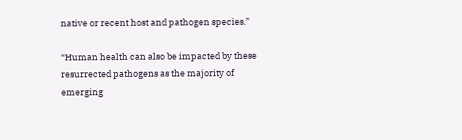native or recent host and pathogen species.”

“Human health can also be impacted by these resurrected pathogens as the majority of emerging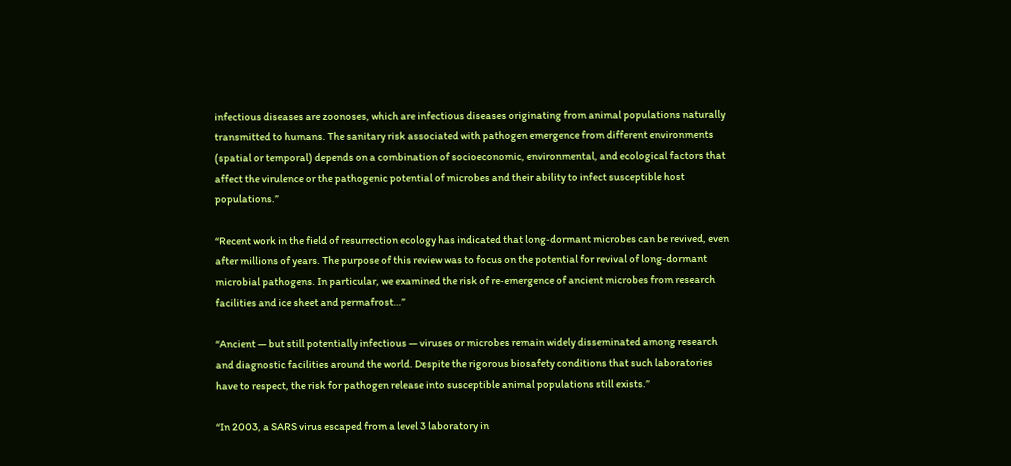infectious diseases are zoonoses, which are infectious diseases originating from animal populations naturally transmitted to humans. The sanitary risk associated with pathogen emergence from different environments (spatial or temporal) depends on a combination of socioeconomic, environmental, and ecological factors that affect the virulence or the pathogenic potential of microbes and their ability to infect susceptible host populations.”

“Recent work in the field of resurrection ecology has indicated that long‐dormant microbes can be revived, even after millions of years. The purpose of this review was to focus on the potential for revival of long‐dormant microbial pathogens. In particular, we examined the risk of re‐emergence of ancient microbes from research facilities and ice sheet and permafrost…”

“Ancient — but still potentially infectious — viruses or microbes remain widely disseminated among research and diagnostic facilities around the world. Despite the rigorous biosafety conditions that such laboratories have to respect, the risk for pathogen release into susceptible animal populations still exists.”

“In 2003, a SARS virus escaped from a level 3 laboratory in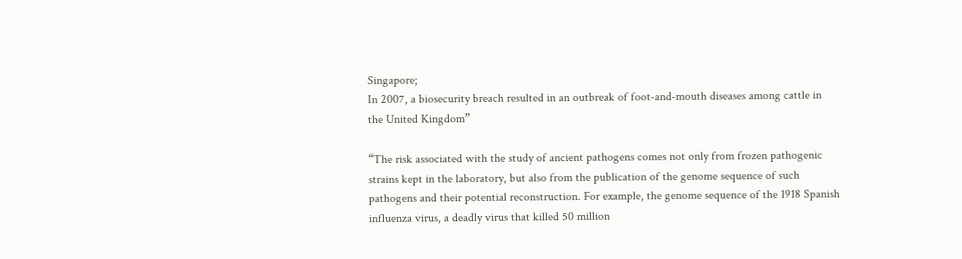Singapore;
In 2007, a biosecurity breach resulted in an outbreak of foot‐and‐mouth diseases among cattle in the United Kingdom”

“The risk associated with the study of ancient pathogens comes not only from frozen pathogenic strains kept in the laboratory, but also from the publication of the genome sequence of such pathogens and their potential reconstruction. For example, the genome sequence of the 1918 Spanish influenza virus, a deadly virus that killed 50 million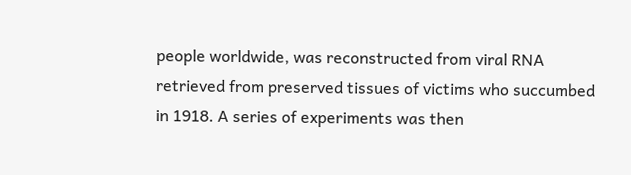people worldwide, was reconstructed from viral RNA retrieved from preserved tissues of victims who succumbed in 1918. A series of experiments was then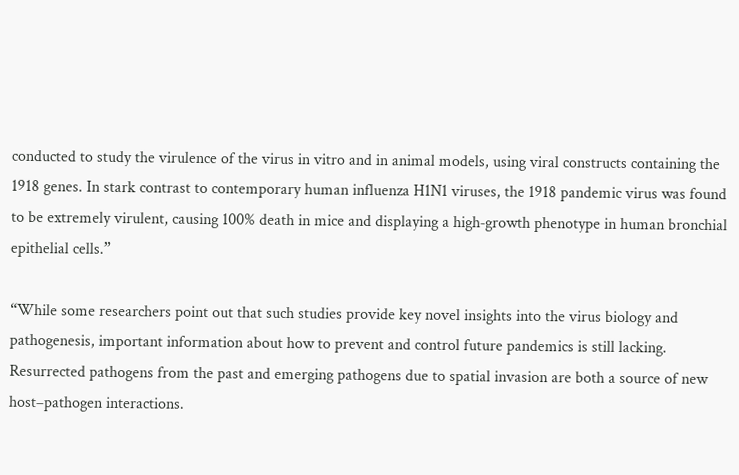conducted to study the virulence of the virus in vitro and in animal models, using viral constructs containing the 1918 genes. In stark contrast to contemporary human influenza H1N1 viruses, the 1918 pandemic virus was found to be extremely virulent, causing 100% death in mice and displaying a high‐growth phenotype in human bronchial epithelial cells.”

“While some researchers point out that such studies provide key novel insights into the virus biology and pathogenesis, important information about how to prevent and control future pandemics is still lacking. Resurrected pathogens from the past and emerging pathogens due to spatial invasion are both a source of new host–pathogen interactions.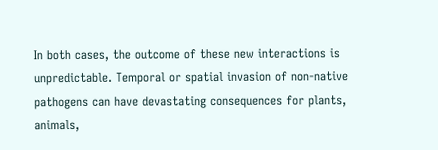In both cases, the outcome of these new interactions is unpredictable. Temporal or spatial invasion of non‐native pathogens can have devastating consequences for plants, animals,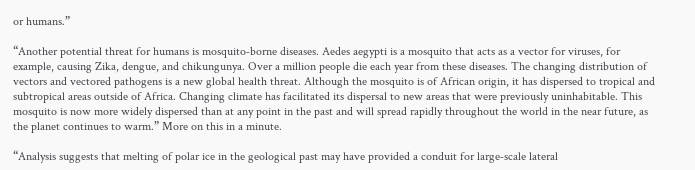or humans.”

“Another potential threat for humans is mosquito‐borne diseases. Aedes aegypti is a mosquito that acts as a vector for viruses, for example, causing Zika, dengue, and chikungunya. Over a million people die each year from these diseases. The changing distribution of vectors and vectored pathogens is a new global health threat. Although the mosquito is of African origin, it has dispersed to tropical and subtropical areas outside of Africa. Changing climate has facilitated its dispersal to new areas that were previously uninhabitable. This mosquito is now more widely dispersed than at any point in the past and will spread rapidly throughout the world in the near future, as the planet continues to warm.” More on this in a minute.

“Analysis suggests that melting of polar ice in the geological past may have provided a conduit for large‐scale lateral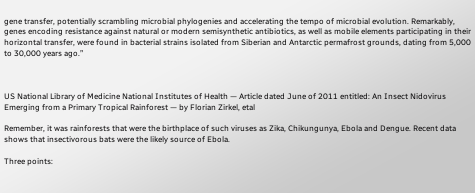gene transfer, potentially scrambling microbial phylogenies and accelerating the tempo of microbial evolution. Remarkably, genes encoding resistance against natural or modern semisynthetic antibiotics, as well as mobile elements participating in their horizontal transfer, were found in bacterial strains isolated from Siberian and Antarctic permafrost grounds, dating from 5,000 to 30,000 years ago.”



US National Library of Medicine National Institutes of Health — Article dated June of 2011 entitled: An Insect Nidovirus Emerging from a Primary Tropical Rainforest — by Florian Zirkel, etal

Remember, it was rainforests that were the birthplace of such viruses as Zika, Chikungunya, Ebola and Dengue. Recent data shows that insectivorous bats were the likely source of Ebola.

Three points: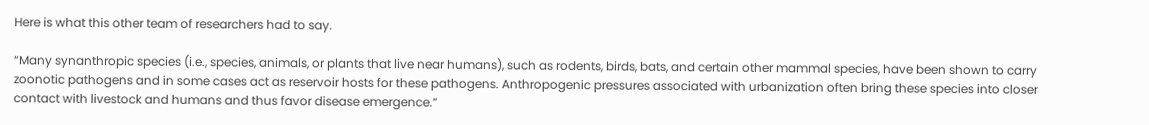Here is what this other team of researchers had to say.

“Many synanthropic species (i.e., species, animals, or plants that live near humans), such as rodents, birds, bats, and certain other mammal species, have been shown to carry zoonotic pathogens and in some cases act as reservoir hosts for these pathogens. Anthropogenic pressures associated with urbanization often bring these species into closer contact with livestock and humans and thus favor disease emergence.”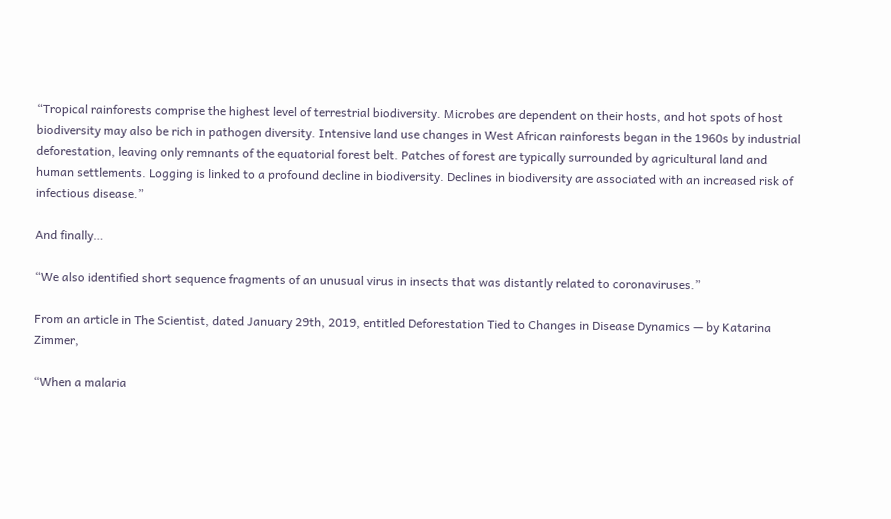“Tropical rainforests comprise the highest level of terrestrial biodiversity. Microbes are dependent on their hosts, and hot spots of host biodiversity may also be rich in pathogen diversity. Intensive land use changes in West African rainforests began in the 1960s by industrial deforestation, leaving only remnants of the equatorial forest belt. Patches of forest are typically surrounded by agricultural land and human settlements. Logging is linked to a profound decline in biodiversity. Declines in biodiversity are associated with an increased risk of infectious disease.”

And finally…

“We also identified short sequence fragments of an unusual virus in insects that was distantly related to coronaviruses.”

From an article in The Scientist, dated January 29th, 2019, entitled Deforestation Tied to Changes in Disease Dynamics — by Katarina Zimmer,

“When a malaria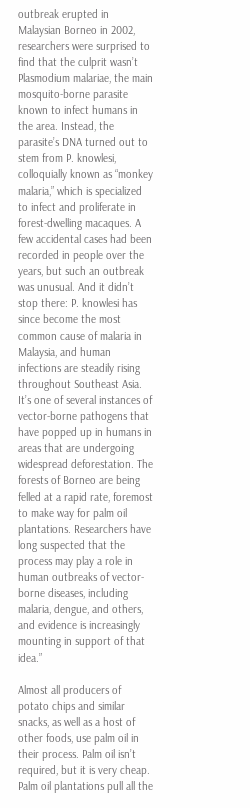outbreak erupted in Malaysian Borneo in 2002, researchers were surprised to find that the culprit wasn’t Plasmodium malariae, the main mosquito-borne parasite known to infect humans in the area. Instead, the parasite’s DNA turned out to stem from P. knowlesi, colloquially known as “monkey malaria,” which is specialized to infect and proliferate in forest-dwelling macaques. A few accidental cases had been recorded in people over the years, but such an outbreak was unusual. And it didn’t stop there: P. knowlesi has since become the most common cause of malaria in Malaysia, and human infections are steadily rising throughout Southeast Asia. It’s one of several instances of vector-borne pathogens that have popped up in humans in areas that are undergoing widespread deforestation. The forests of Borneo are being felled at a rapid rate, foremost to make way for palm oil plantations. Researchers have long suspected that the process may play a role in human outbreaks of vector-borne diseases, including malaria, dengue, and others, and evidence is increasingly mounting in support of that idea.”

Almost all producers of potato chips and similar snacks, as well as a host of other foods, use palm oil in their process. Palm oil isn’t required, but it is very cheap. Palm oil plantations pull all the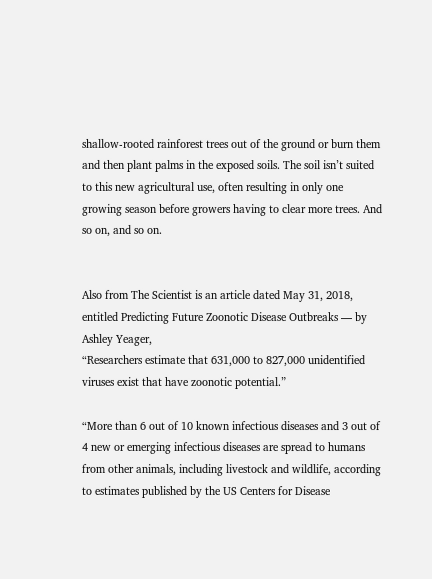shallow-rooted rainforest trees out of the ground or burn them and then plant palms in the exposed soils. The soil isn’t suited to this new agricultural use, often resulting in only one growing season before growers having to clear more trees. And so on, and so on.


Also from The Scientist is an article dated May 31, 2018, entitled Predicting Future Zoonotic Disease Outbreaks — by Ashley Yeager,
“Researchers estimate that 631,000 to 827,000 unidentified viruses exist that have zoonotic potential.”

“More than 6 out of 10 known infectious diseases and 3 out of 4 new or emerging infectious diseases are spread to humans from other animals, including livestock and wildlife, according to estimates published by the US Centers for Disease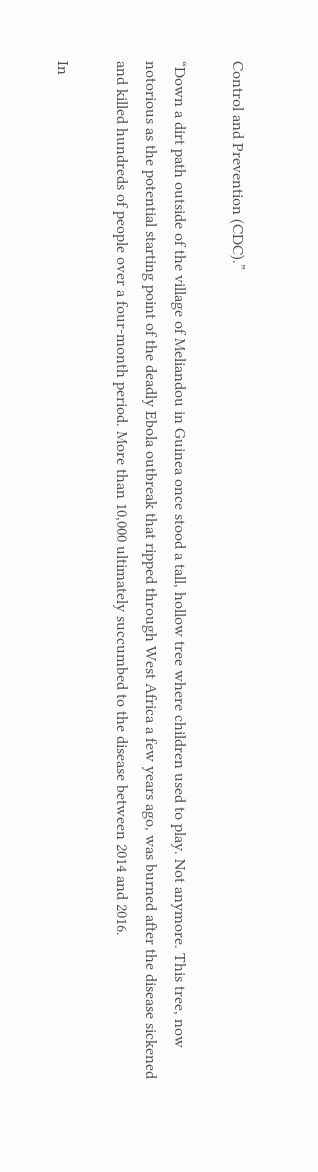Control and Prevention (CDC).”

“Down a dirt path outside of the village of Meliandou in Guinea once stood a tall, hollow tree where children used to play. Not anymore. This tree, now notorious as the potential starting point of the deadly Ebola outbreak that ripped through West Africa a few years ago, was burned after the disease sickened and killed hundreds of people over a four-month period. More than 10,000 ultimately succumbed to the disease between 2014 and 2016.

In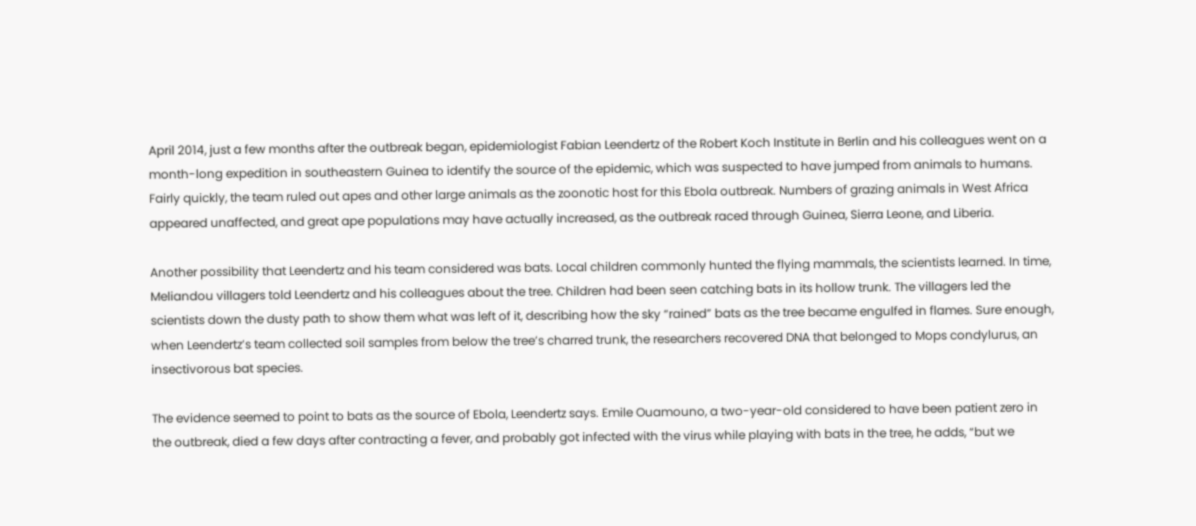April 2014, just a few months after the outbreak began, epidemiologist Fabian Leendertz of the Robert Koch Institute in Berlin and his colleagues went on a month-long expedition in southeastern Guinea to identify the source of the epidemic, which was suspected to have jumped from animals to humans. Fairly quickly, the team ruled out apes and other large animals as the zoonotic host for this Ebola outbreak. Numbers of grazing animals in West Africa appeared unaffected, and great ape populations may have actually increased, as the outbreak raced through Guinea, Sierra Leone, and Liberia.

Another possibility that Leendertz and his team considered was bats. Local children commonly hunted the flying mammals, the scientists learned. In time, Meliandou villagers told Leendertz and his colleagues about the tree. Children had been seen catching bats in its hollow trunk. The villagers led the scientists down the dusty path to show them what was left of it, describing how the sky “rained” bats as the tree became engulfed in flames. Sure enough, when Leendertz’s team collected soil samples from below the tree’s charred trunk, the researchers recovered DNA that belonged to Mops condylurus, an insectivorous bat species.

The evidence seemed to point to bats as the source of Ebola, Leendertz says. Emile Ouamouno, a two-year-old considered to have been patient zero in the outbreak, died a few days after contracting a fever, and probably got infected with the virus while playing with bats in the tree, he adds, “but we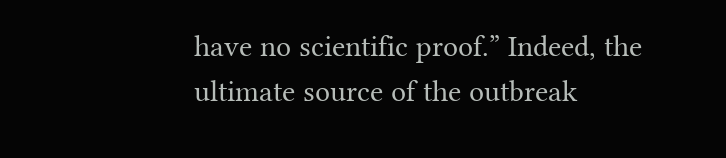have no scientific proof.” Indeed, the ultimate source of the outbreak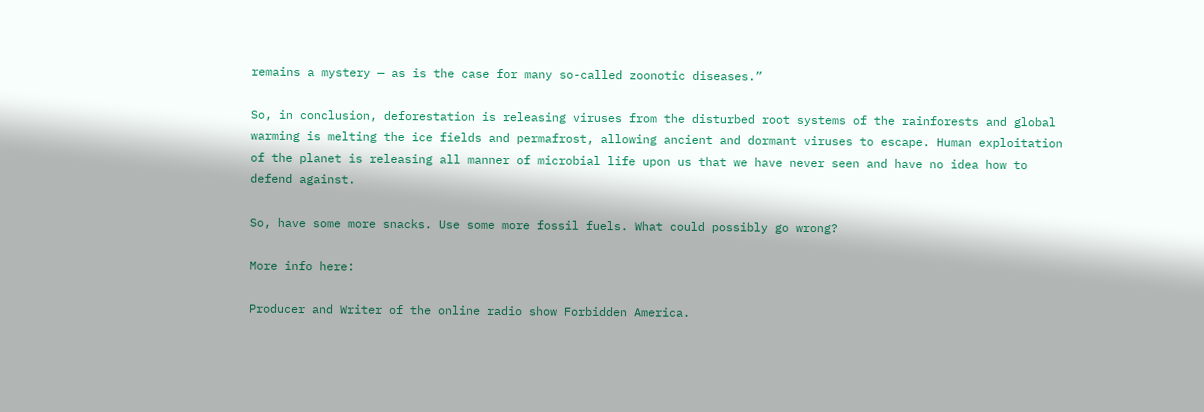remains a mystery — as is the case for many so-called zoonotic diseases.”

So, in conclusion, deforestation is releasing viruses from the disturbed root systems of the rainforests and global warming is melting the ice fields and permafrost, allowing ancient and dormant viruses to escape. Human exploitation of the planet is releasing all manner of microbial life upon us that we have never seen and have no idea how to defend against.

So, have some more snacks. Use some more fossil fuels. What could possibly go wrong?

More info here:

Producer and Writer of the online radio show Forbidden America.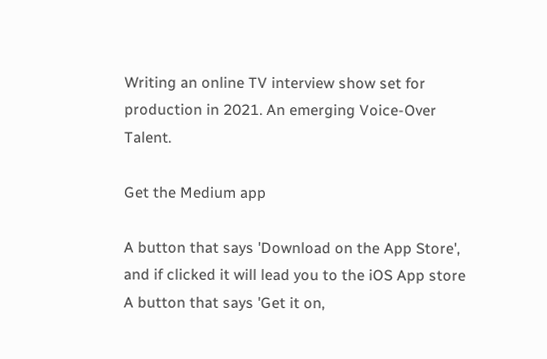Writing an online TV interview show set for production in 2021. An emerging Voice-Over Talent.

Get the Medium app

A button that says 'Download on the App Store', and if clicked it will lead you to the iOS App store
A button that says 'Get it on,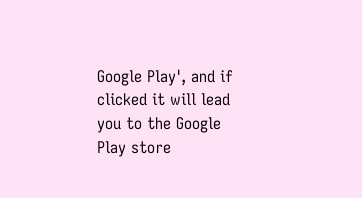Google Play', and if clicked it will lead you to the Google Play store